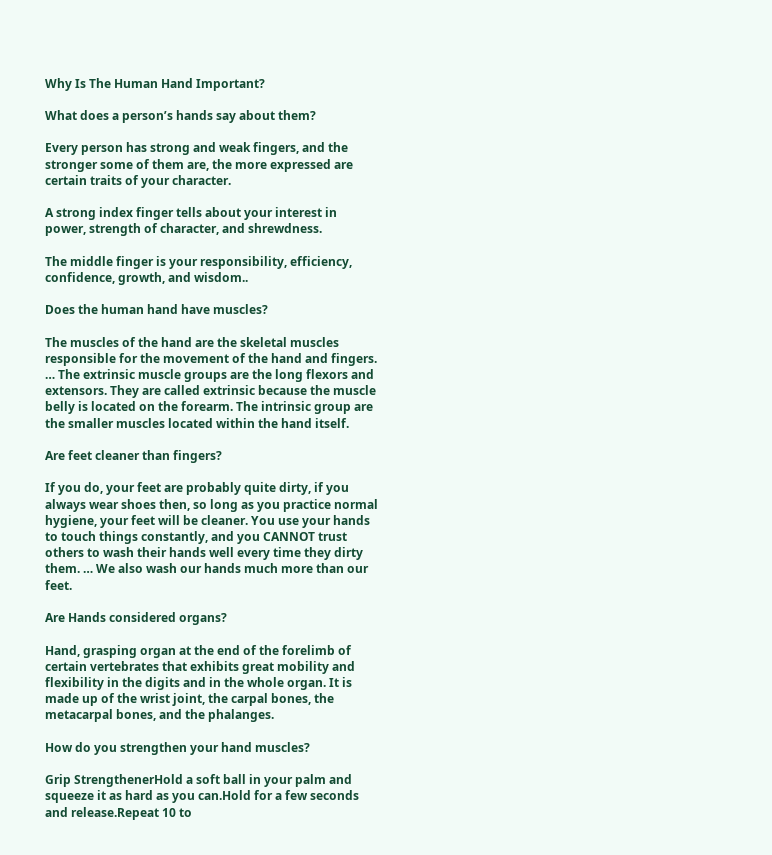Why Is The Human Hand Important?

What does a person’s hands say about them?

Every person has strong and weak fingers, and the stronger some of them are, the more expressed are certain traits of your character.

A strong index finger tells about your interest in power, strength of character, and shrewdness.

The middle finger is your responsibility, efficiency, confidence, growth, and wisdom..

Does the human hand have muscles?

The muscles of the hand are the skeletal muscles responsible for the movement of the hand and fingers. … The extrinsic muscle groups are the long flexors and extensors. They are called extrinsic because the muscle belly is located on the forearm. The intrinsic group are the smaller muscles located within the hand itself.

Are feet cleaner than fingers?

If you do, your feet are probably quite dirty, if you always wear shoes then, so long as you practice normal hygiene, your feet will be cleaner. You use your hands to touch things constantly, and you CANNOT trust others to wash their hands well every time they dirty them. … We also wash our hands much more than our feet.

Are Hands considered organs?

Hand, grasping organ at the end of the forelimb of certain vertebrates that exhibits great mobility and flexibility in the digits and in the whole organ. It is made up of the wrist joint, the carpal bones, the metacarpal bones, and the phalanges.

How do you strengthen your hand muscles?

Grip StrengthenerHold a soft ball in your palm and squeeze it as hard as you can.Hold for a few seconds and release.Repeat 10 to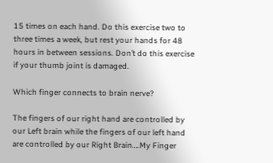15 times on each hand. Do this exercise two to three times a week, but rest your hands for 48 hours in between sessions. Don’t do this exercise if your thumb joint is damaged.

Which finger connects to brain nerve?

The fingers of our right hand are controlled by our Left brain while the fingers of our left hand are controlled by our Right Brain….My Finger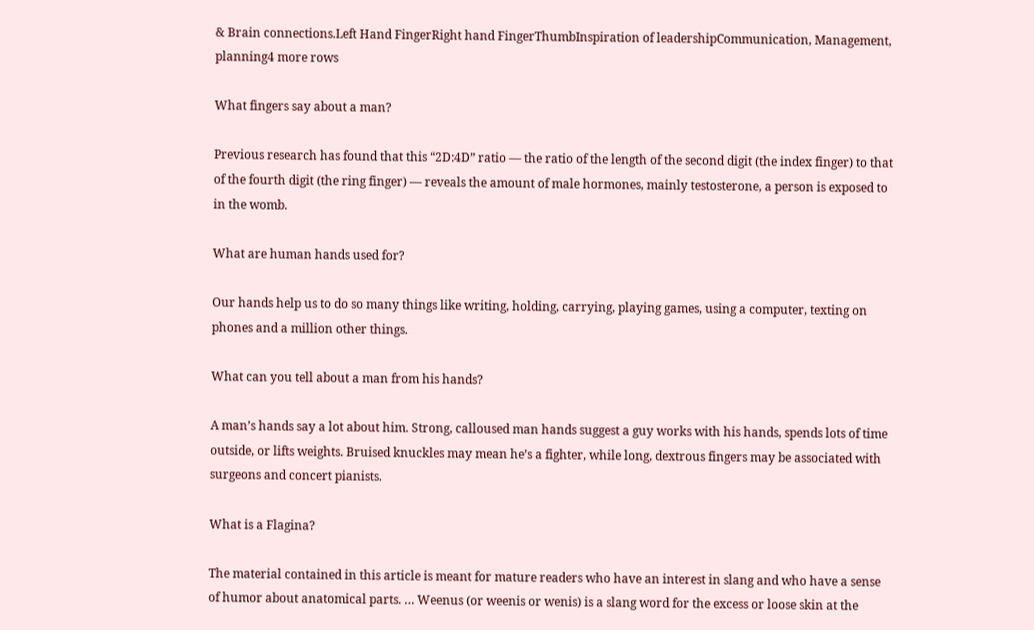& Brain connections.Left Hand FingerRight hand FingerThumbInspiration of leadershipCommunication, Management, planning4 more rows

What fingers say about a man?

Previous research has found that this “2D:4D” ratio — the ratio of the length of the second digit (the index finger) to that of the fourth digit (the ring finger) — reveals the amount of male hormones, mainly testosterone, a person is exposed to in the womb.

What are human hands used for?

Our hands help us to do so many things like writing, holding, carrying, playing games, using a computer, texting on phones and a million other things.

What can you tell about a man from his hands?

A man’s hands say a lot about him. Strong, calloused man hands suggest a guy works with his hands, spends lots of time outside, or lifts weights. Bruised knuckles may mean he’s a fighter, while long, dextrous fingers may be associated with surgeons and concert pianists.

What is a Flagina?

The material contained in this article is meant for mature readers who have an interest in slang and who have a sense of humor about anatomical parts. … Weenus (or weenis or wenis) is a slang word for the excess or loose skin at the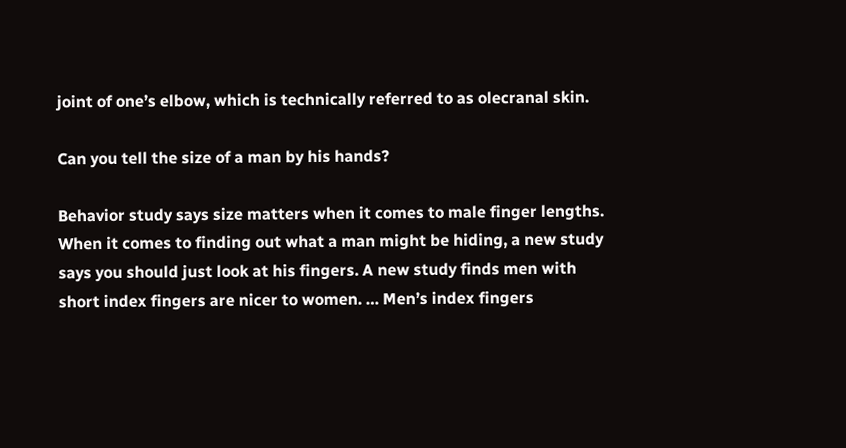joint of one’s elbow, which is technically referred to as olecranal skin.

Can you tell the size of a man by his hands?

Behavior study says size matters when it comes to male finger lengths. When it comes to finding out what a man might be hiding, a new study says you should just look at his fingers. A new study finds men with short index fingers are nicer to women. … Men’s index fingers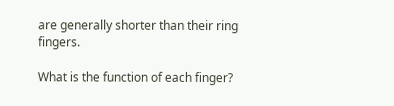are generally shorter than their ring fingers.

What is the function of each finger?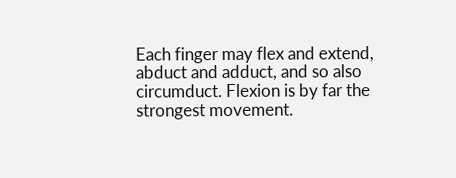Each finger may flex and extend, abduct and adduct, and so also circumduct. Flexion is by far the strongest movement.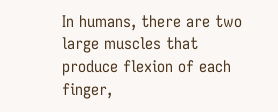In humans, there are two large muscles that produce flexion of each finger,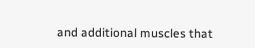and additional muscles that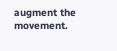augment the movement.